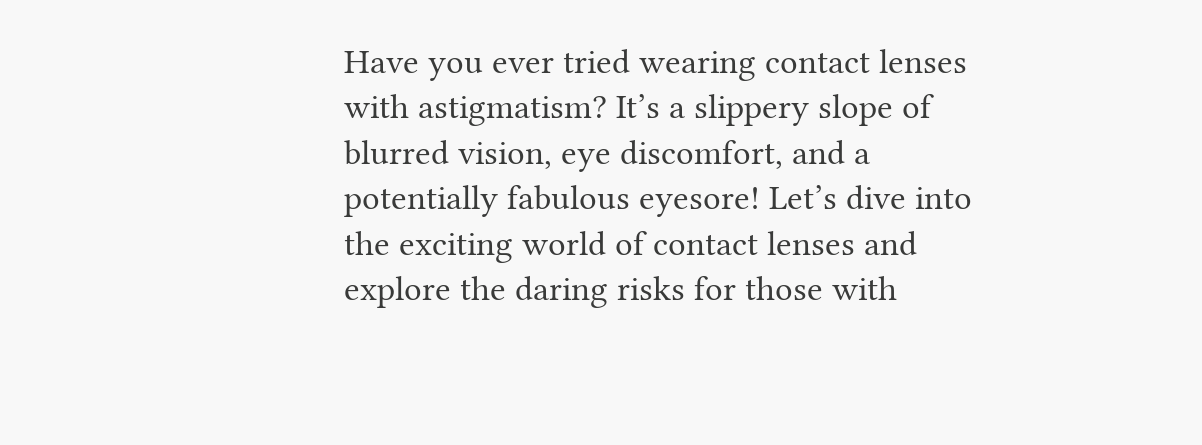Have you ever tried wearing contact lenses with astigmatism? It’s a slippery slope of blurred vision, eye discomfort, and a potentially fabulous eyesore! Let’s dive into the exciting world of contact lenses and explore the daring risks for those with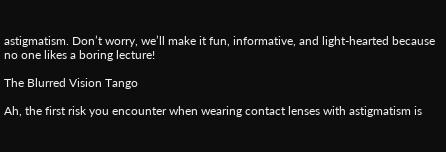astigmatism. Don’t worry, we’ll make it fun, informative, and light-hearted because no one likes a boring lecture!

The Blurred Vision Tango

Ah, the first risk you encounter when wearing contact lenses with astigmatism is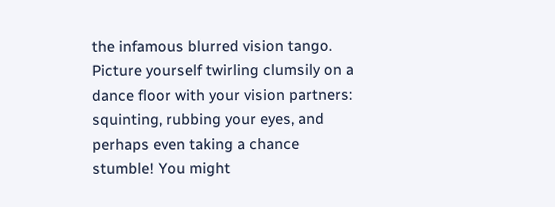the infamous blurred vision tango. Picture yourself twirling clumsily on a dance floor with your vision partners: squinting, rubbing your eyes, and perhaps even taking a chance stumble! You might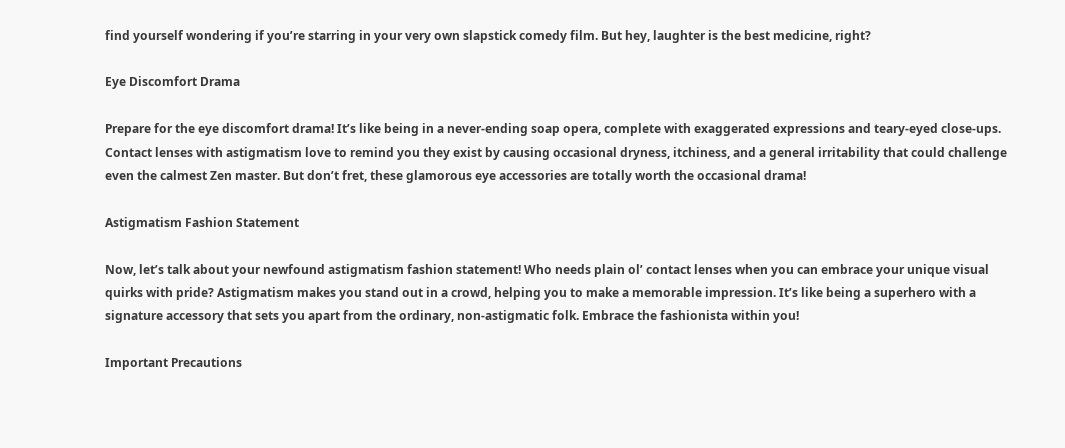find yourself wondering if you’re starring in your very own slapstick comedy film. But hey, laughter is the best medicine, right?

Eye Discomfort Drama

Prepare for the eye discomfort drama! It’s like being in a never-ending soap opera, complete with exaggerated expressions and teary-eyed close-ups. Contact lenses with astigmatism love to remind you they exist by causing occasional dryness, itchiness, and a general irritability that could challenge even the calmest Zen master. But don’t fret, these glamorous eye accessories are totally worth the occasional drama!

Astigmatism Fashion Statement

Now, let’s talk about your newfound astigmatism fashion statement! Who needs plain ol’ contact lenses when you can embrace your unique visual quirks with pride? Astigmatism makes you stand out in a crowd, helping you to make a memorable impression. It’s like being a superhero with a signature accessory that sets you apart from the ordinary, non-astigmatic folk. Embrace the fashionista within you!

Important Precautions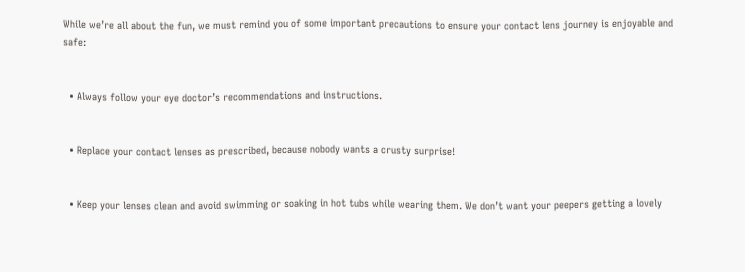While we’re all about the fun, we must remind you of some important precautions to ensure your contact lens journey is enjoyable and safe:


  • Always follow your eye doctor’s recommendations and instructions.


  • Replace your contact lenses as prescribed, because nobody wants a crusty surprise!


  • Keep your lenses clean and avoid swimming or soaking in hot tubs while wearing them. We don’t want your peepers getting a lovely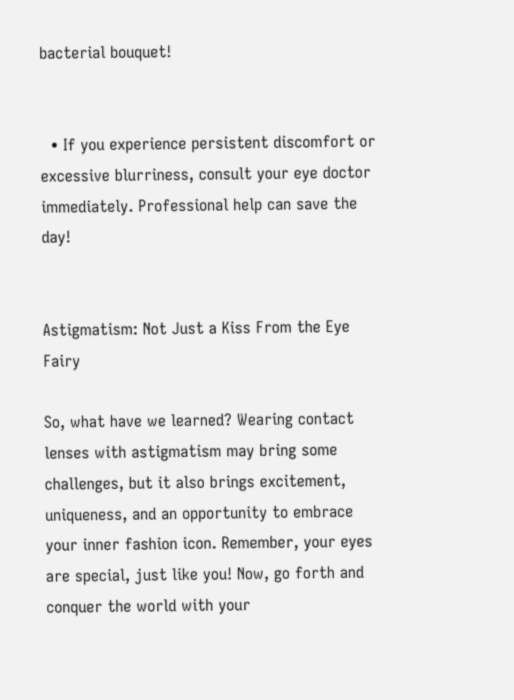bacterial bouquet!


  • If you experience persistent discomfort or excessive blurriness, consult your eye doctor immediately. Professional help can save the day!


Astigmatism: Not Just a Kiss From the Eye Fairy

So, what have we learned? Wearing contact lenses with astigmatism may bring some challenges, but it also brings excitement, uniqueness, and an opportunity to embrace your inner fashion icon. Remember, your eyes are special, just like you! Now, go forth and conquer the world with your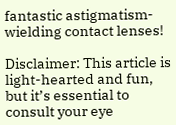fantastic astigmatism-wielding contact lenses!

Disclaimer: This article is light-hearted and fun, but it’s essential to consult your eye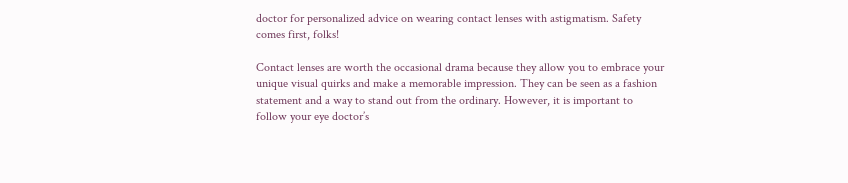doctor for personalized advice on wearing contact lenses with astigmatism. Safety comes first, folks!

Contact lenses are worth the occasional drama because they allow you to embrace your unique visual quirks and make a memorable impression. They can be seen as a fashion statement and a way to stand out from the ordinary. However, it is important to follow your eye doctor’s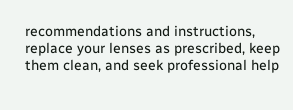recommendations and instructions, replace your lenses as prescribed, keep them clean, and seek professional help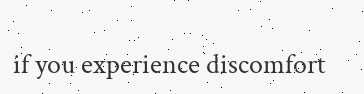if you experience discomfort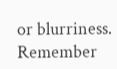or blurriness. Remember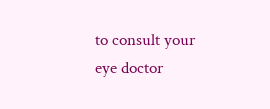to consult your eye doctor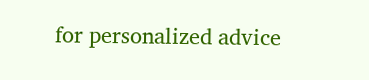for personalized advice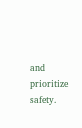and prioritize safety.